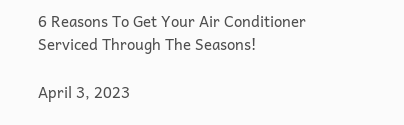6 Reasons To Get Your Air Conditioner Serviced Through The Seasons!

April 3, 2023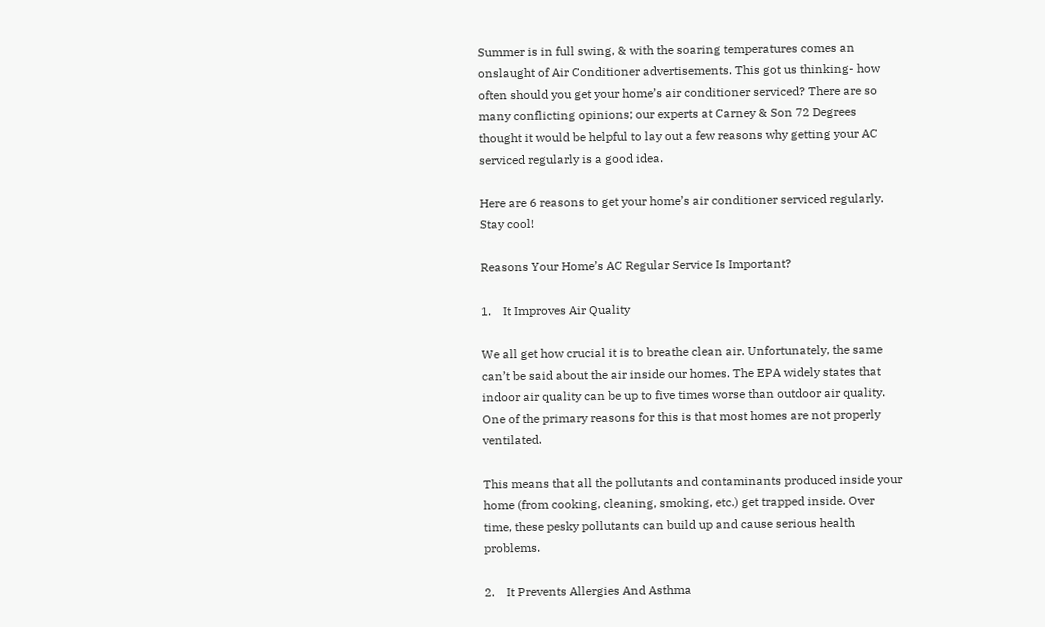Summer is in full swing, & with the soaring temperatures comes an onslaught of Air Conditioner advertisements. This got us thinking- how often should you get your home’s air conditioner serviced? There are so many conflicting opinions; our experts at Carney & Son 72 Degrees thought it would be helpful to lay out a few reasons why getting your AC serviced regularly is a good idea.

Here are 6 reasons to get your home’s air conditioner serviced regularly. Stay cool!

Reasons Your Home’s AC Regular Service Is Important?

1.    It Improves Air Quality

We all get how crucial it is to breathe clean air. Unfortunately, the same can’t be said about the air inside our homes. The EPA widely states that indoor air quality can be up to five times worse than outdoor air quality. One of the primary reasons for this is that most homes are not properly ventilated.

This means that all the pollutants and contaminants produced inside your home (from cooking, cleaning, smoking, etc.) get trapped inside. Over time, these pesky pollutants can build up and cause serious health problems.

2.    It Prevents Allergies And Asthma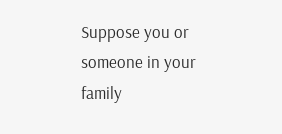Suppose you or someone in your family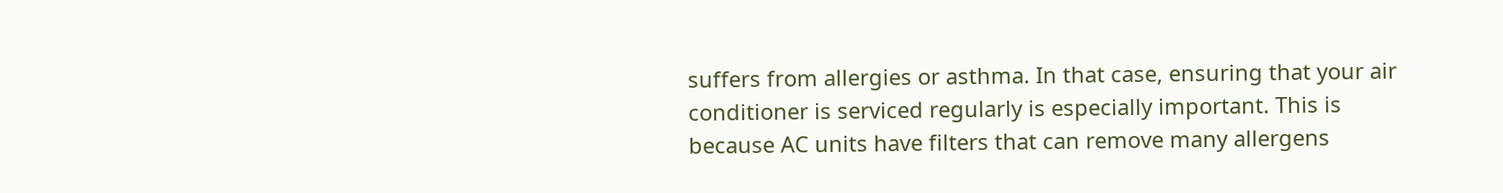suffers from allergies or asthma. In that case, ensuring that your air conditioner is serviced regularly is especially important. This is because AC units have filters that can remove many allergens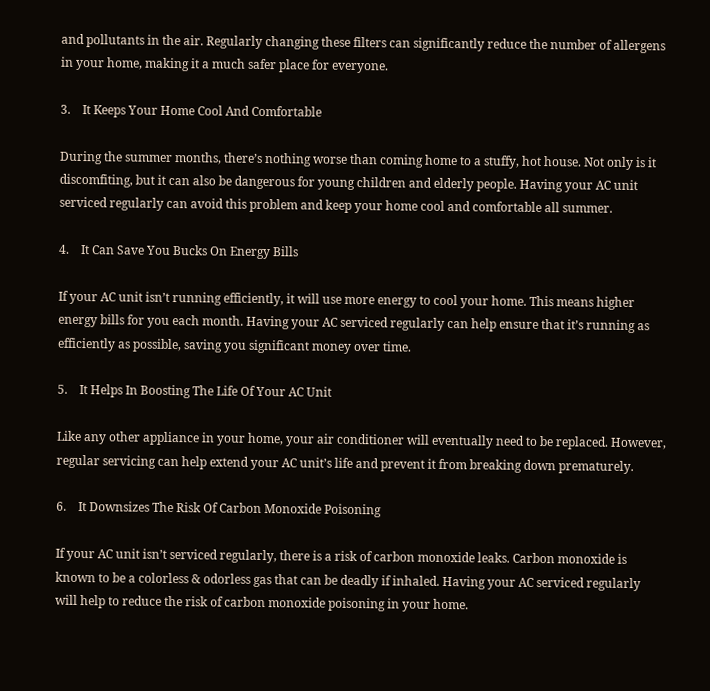and pollutants in the air. Regularly changing these filters can significantly reduce the number of allergens in your home, making it a much safer place for everyone.

3.    It Keeps Your Home Cool And Comfortable

During the summer months, there’s nothing worse than coming home to a stuffy, hot house. Not only is it discomfiting, but it can also be dangerous for young children and elderly people. Having your AC unit serviced regularly can avoid this problem and keep your home cool and comfortable all summer.

4.    It Can Save You Bucks On Energy Bills

If your AC unit isn’t running efficiently, it will use more energy to cool your home. This means higher energy bills for you each month. Having your AC serviced regularly can help ensure that it’s running as efficiently as possible, saving you significant money over time.

5.    It Helps In Boosting The Life Of Your AC Unit

Like any other appliance in your home, your air conditioner will eventually need to be replaced. However, regular servicing can help extend your AC unit’s life and prevent it from breaking down prematurely.

6.    It Downsizes The Risk Of Carbon Monoxide Poisoning

If your AC unit isn’t serviced regularly, there is a risk of carbon monoxide leaks. Carbon monoxide is known to be a colorless & odorless gas that can be deadly if inhaled. Having your AC serviced regularly will help to reduce the risk of carbon monoxide poisoning in your home.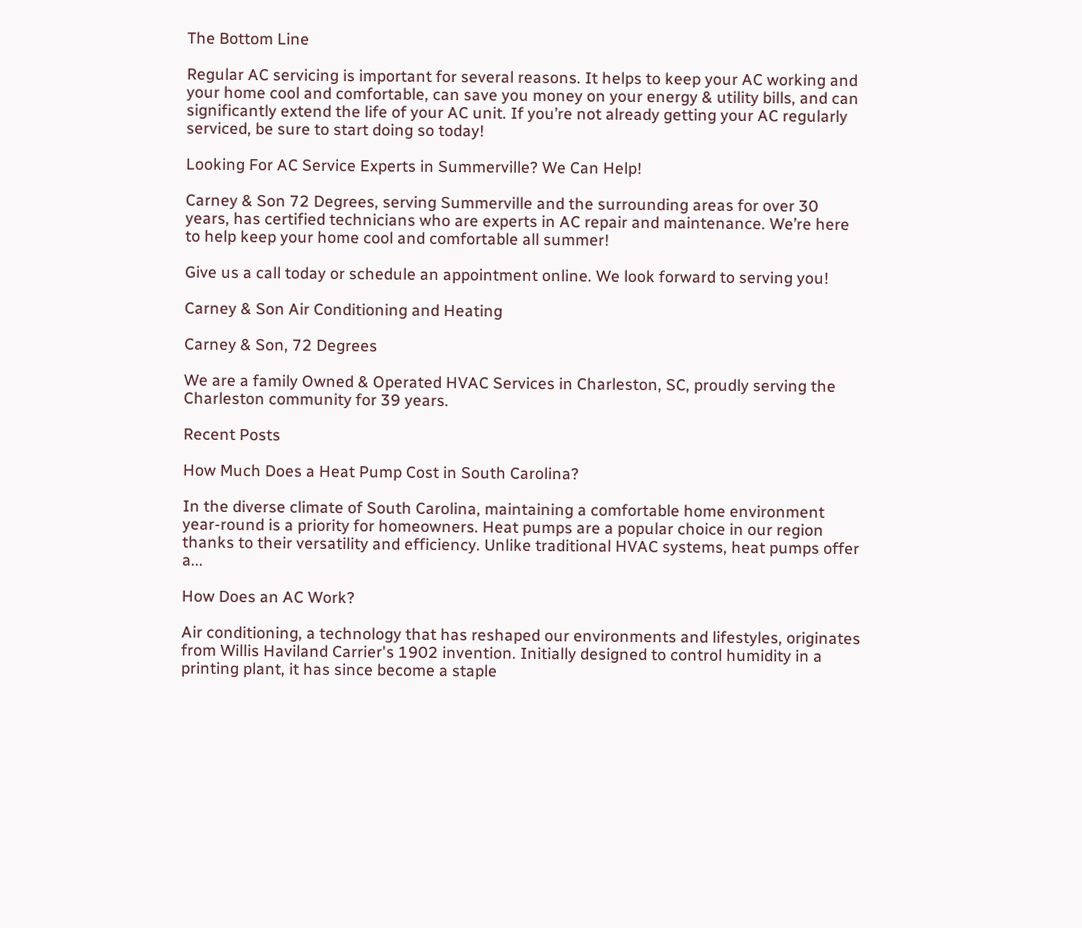The Bottom Line

Regular AC servicing is important for several reasons. It helps to keep your AC working and your home cool and comfortable, can save you money on your energy & utility bills, and can significantly extend the life of your AC unit. If you’re not already getting your AC regularly serviced, be sure to start doing so today!

Looking For AC Service Experts in Summerville? We Can Help!

Carney & Son 72 Degrees, serving Summerville and the surrounding areas for over 30 years, has certified technicians who are experts in AC repair and maintenance. We’re here to help keep your home cool and comfortable all summer!

Give us a call today or schedule an appointment online. We look forward to serving you!

Carney & Son Air Conditioning and Heating

Carney & Son, 72 Degrees

We are a family Owned & Operated HVAC Services in Charleston, SC, proudly serving the Charleston community for 39 years.

Recent Posts

How Much Does a Heat Pump Cost in South Carolina?

In the diverse climate of South Carolina, maintaining a comfortable home environment year-round is a priority for homeowners. Heat pumps are a popular choice in our region thanks to their versatility and efficiency. Unlike traditional HVAC systems, heat pumps offer a...

How Does an AC Work?

Air conditioning, a technology that has reshaped our environments and lifestyles, originates from Willis Haviland Carrier's 1902 invention. Initially designed to control humidity in a printing plant, it has since become a staple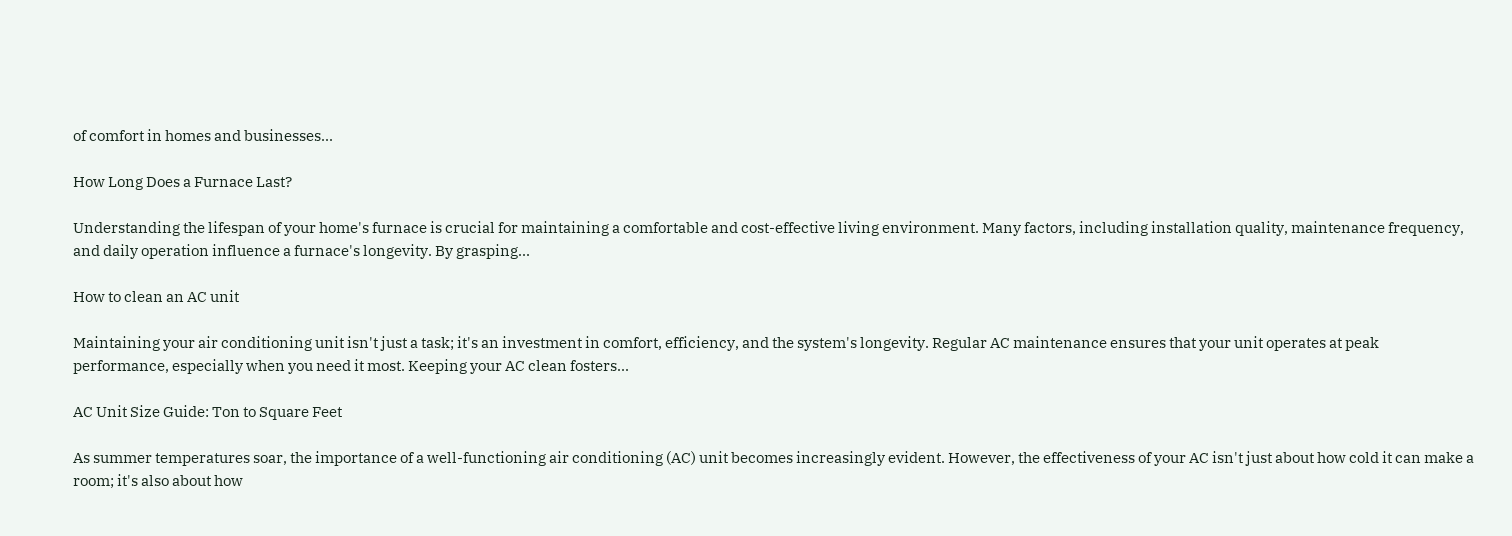of comfort in homes and businesses...

How Long Does a Furnace Last?

Understanding the lifespan of your home's furnace is crucial for maintaining a comfortable and cost-effective living environment. Many factors, including installation quality, maintenance frequency, and daily operation influence a furnace's longevity. By grasping...

How to clean an AC unit

Maintaining your air conditioning unit isn't just a task; it's an investment in comfort, efficiency, and the system's longevity. Regular AC maintenance ensures that your unit operates at peak performance, especially when you need it most. Keeping your AC clean fosters...

AC Unit Size Guide: Ton to Square Feet

As summer temperatures soar, the importance of a well-functioning air conditioning (AC) unit becomes increasingly evident. However, the effectiveness of your AC isn't just about how cold it can make a room; it's also about how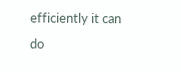efficiently it can do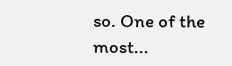so. One of the most...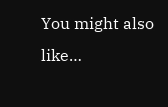You might also like…